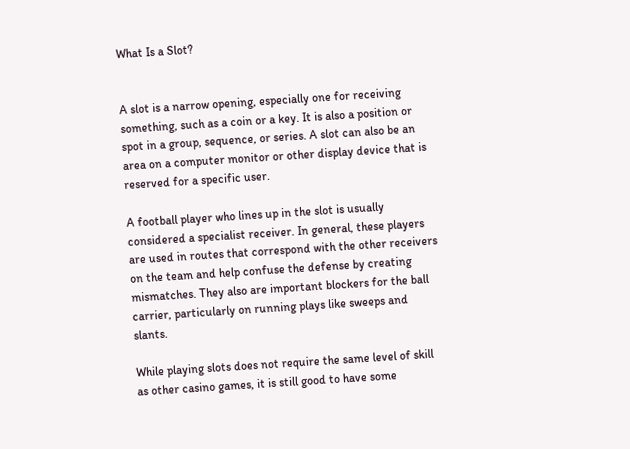What Is a Slot?


A slot is a narrow opening, especially one for receiving something, such as a coin or a key. It is also a position or spot in a group, sequence, or series. A slot can also be an area on a computer monitor or other display device that is reserved for a specific user.

A football player who lines up in the slot is usually considered a specialist receiver. In general, these players are used in routes that correspond with the other receivers on the team and help confuse the defense by creating mismatches. They also are important blockers for the ball carrier, particularly on running plays like sweeps and slants.

While playing slots does not require the same level of skill as other casino games, it is still good to have some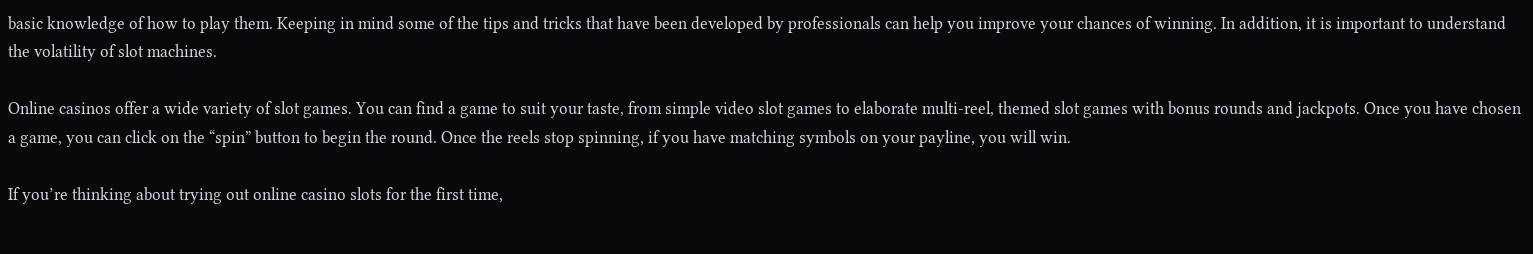basic knowledge of how to play them. Keeping in mind some of the tips and tricks that have been developed by professionals can help you improve your chances of winning. In addition, it is important to understand the volatility of slot machines.

Online casinos offer a wide variety of slot games. You can find a game to suit your taste, from simple video slot games to elaborate multi-reel, themed slot games with bonus rounds and jackpots. Once you have chosen a game, you can click on the “spin” button to begin the round. Once the reels stop spinning, if you have matching symbols on your payline, you will win.

If you’re thinking about trying out online casino slots for the first time,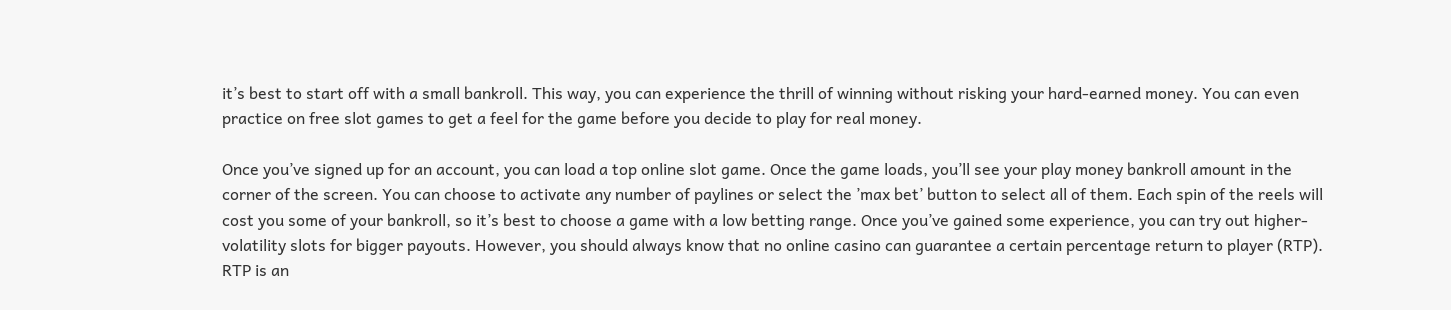it’s best to start off with a small bankroll. This way, you can experience the thrill of winning without risking your hard-earned money. You can even practice on free slot games to get a feel for the game before you decide to play for real money.

Once you’ve signed up for an account, you can load a top online slot game. Once the game loads, you’ll see your play money bankroll amount in the corner of the screen. You can choose to activate any number of paylines or select the ’max bet’ button to select all of them. Each spin of the reels will cost you some of your bankroll, so it’s best to choose a game with a low betting range. Once you’ve gained some experience, you can try out higher-volatility slots for bigger payouts. However, you should always know that no online casino can guarantee a certain percentage return to player (RTP). RTP is an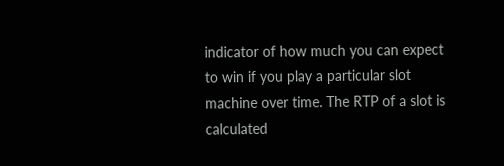indicator of how much you can expect to win if you play a particular slot machine over time. The RTP of a slot is calculated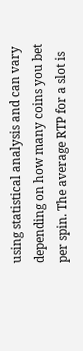using statistical analysis and can vary depending on how many coins you bet per spin. The average RTP for a slot is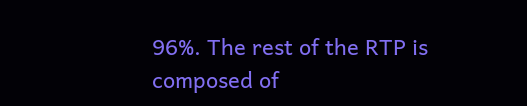96%. The rest of the RTP is composed of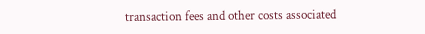transaction fees and other costs associated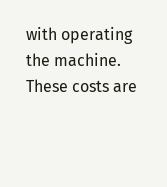with operating the machine. These costs are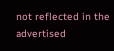not reflected in the advertised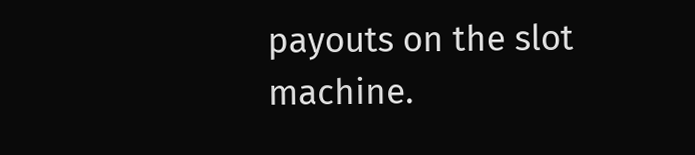payouts on the slot machine.